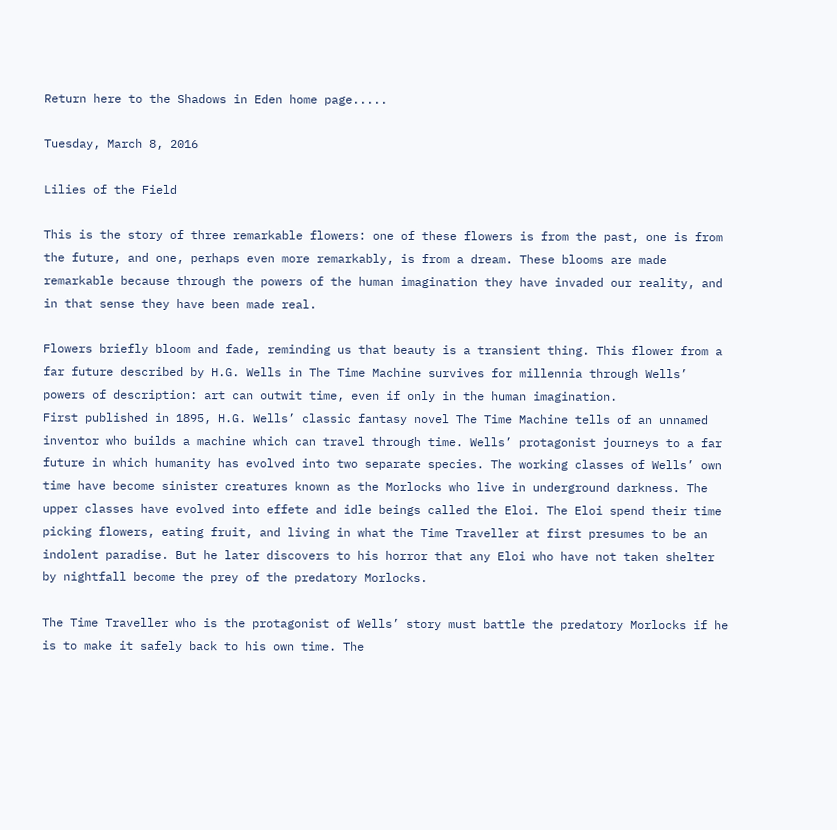Return here to the Shadows in Eden home page.....

Tuesday, March 8, 2016

Lilies of the Field

This is the story of three remarkable flowers: one of these flowers is from the past, one is from the future, and one, perhaps even more remarkably, is from a dream. These blooms are made remarkable because through the powers of the human imagination they have invaded our reality, and in that sense they have been made real.

Flowers briefly bloom and fade, reminding us that beauty is a transient thing. This flower from a far future described by H.G. Wells in The Time Machine survives for millennia through Wells’ powers of description: art can outwit time, even if only in the human imagination.
First published in 1895, H.G. Wells’ classic fantasy novel The Time Machine tells of an unnamed inventor who builds a machine which can travel through time. Wells’ protagonist journeys to a far future in which humanity has evolved into two separate species. The working classes of Wells’ own time have become sinister creatures known as the Morlocks who live in underground darkness. The upper classes have evolved into effete and idle beings called the Eloi. The Eloi spend their time picking flowers, eating fruit, and living in what the Time Traveller at first presumes to be an indolent paradise. But he later discovers to his horror that any Eloi who have not taken shelter by nightfall become the prey of the predatory Morlocks.

The Time Traveller who is the protagonist of Wells’ story must battle the predatory Morlocks if he is to make it safely back to his own time. The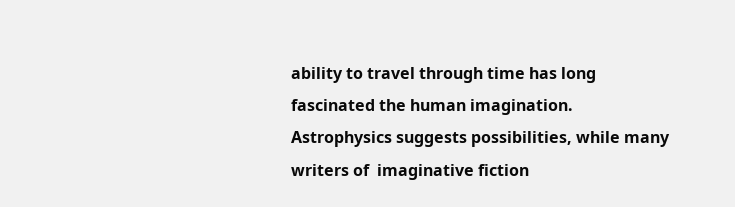ability to travel through time has long fascinated the human imagination. Astrophysics suggests possibilities, while many writers of  imaginative fiction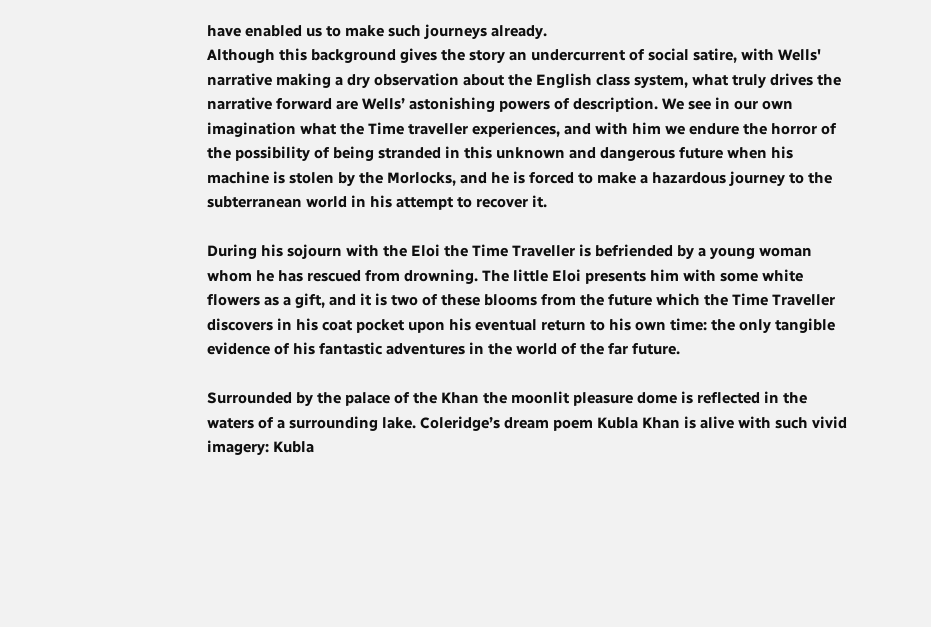have enabled us to make such journeys already.
Although this background gives the story an undercurrent of social satire, with Wells' narrative making a dry observation about the English class system, what truly drives the narrative forward are Wells’ astonishing powers of description. We see in our own imagination what the Time traveller experiences, and with him we endure the horror of the possibility of being stranded in this unknown and dangerous future when his machine is stolen by the Morlocks, and he is forced to make a hazardous journey to the subterranean world in his attempt to recover it.

During his sojourn with the Eloi the Time Traveller is befriended by a young woman whom he has rescued from drowning. The little Eloi presents him with some white flowers as a gift, and it is two of these blooms from the future which the Time Traveller discovers in his coat pocket upon his eventual return to his own time: the only tangible evidence of his fantastic adventures in the world of the far future.

Surrounded by the palace of the Khan the moonlit pleasure dome is reflected in the waters of a surrounding lake. Coleridge’s dream poem Kubla Khan is alive with such vivid imagery: Kubla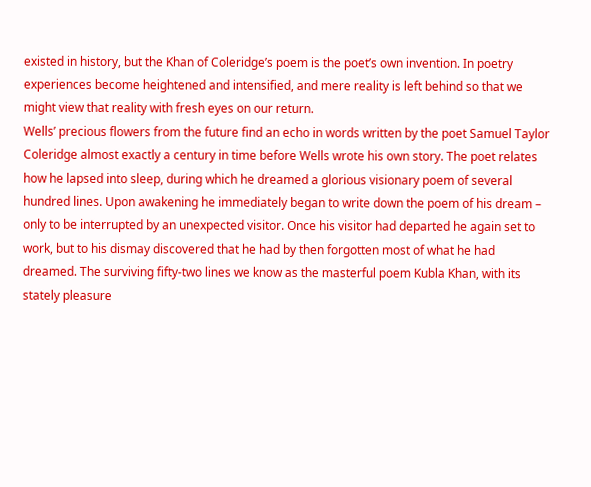existed in history, but the Khan of Coleridge’s poem is the poet’s own invention. In poetry experiences become heightened and intensified, and mere reality is left behind so that we might view that reality with fresh eyes on our return.
Wells’ precious flowers from the future find an echo in words written by the poet Samuel Taylor Coleridge almost exactly a century in time before Wells wrote his own story. The poet relates how he lapsed into sleep, during which he dreamed a glorious visionary poem of several hundred lines. Upon awakening he immediately began to write down the poem of his dream – only to be interrupted by an unexpected visitor. Once his visitor had departed he again set to work, but to his dismay discovered that he had by then forgotten most of what he had dreamed. The surviving fifty-two lines we know as the masterful poem Kubla Khan, with its stately pleasure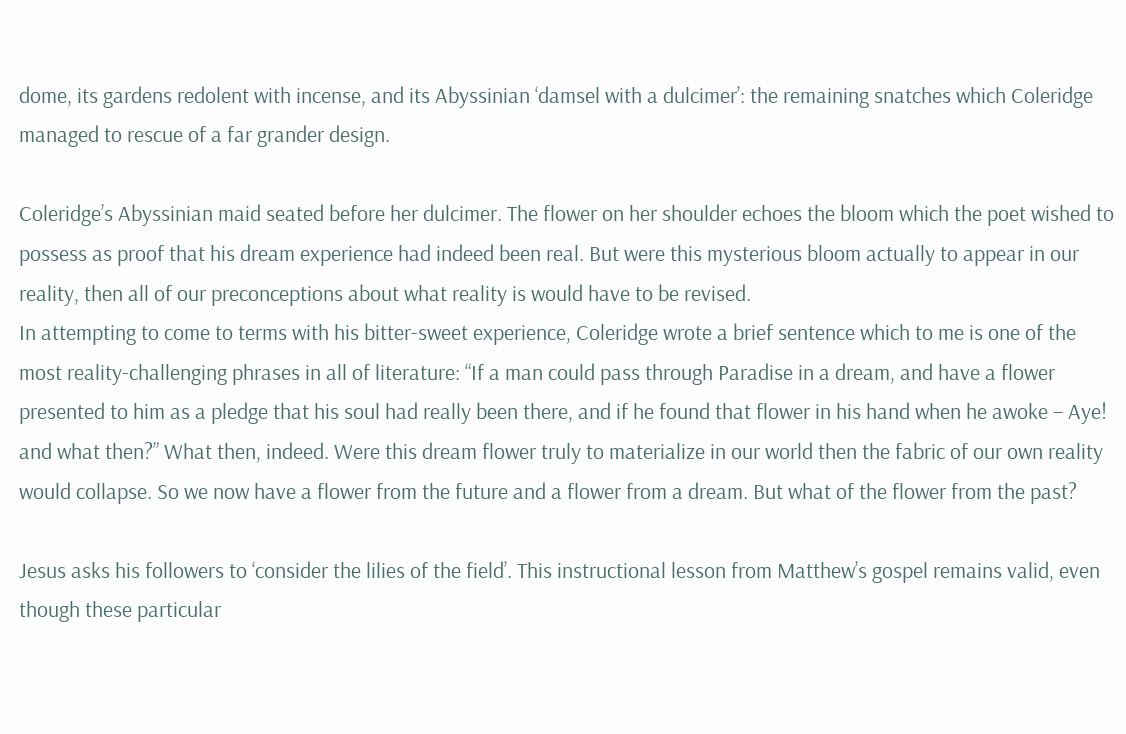dome, its gardens redolent with incense, and its Abyssinian ‘damsel with a dulcimer’: the remaining snatches which Coleridge managed to rescue of a far grander design.

Coleridge’s Abyssinian maid seated before her dulcimer. The flower on her shoulder echoes the bloom which the poet wished to possess as proof that his dream experience had indeed been real. But were this mysterious bloom actually to appear in our reality, then all of our preconceptions about what reality is would have to be revised.
In attempting to come to terms with his bitter-sweet experience, Coleridge wrote a brief sentence which to me is one of the most reality-challenging phrases in all of literature: “If a man could pass through Paradise in a dream, and have a flower presented to him as a pledge that his soul had really been there, and if he found that flower in his hand when he awoke – Aye! and what then?” What then, indeed. Were this dream flower truly to materialize in our world then the fabric of our own reality would collapse. So we now have a flower from the future and a flower from a dream. But what of the flower from the past?

Jesus asks his followers to ‘consider the lilies of the field’. This instructional lesson from Matthew’s gospel remains valid, even though these particular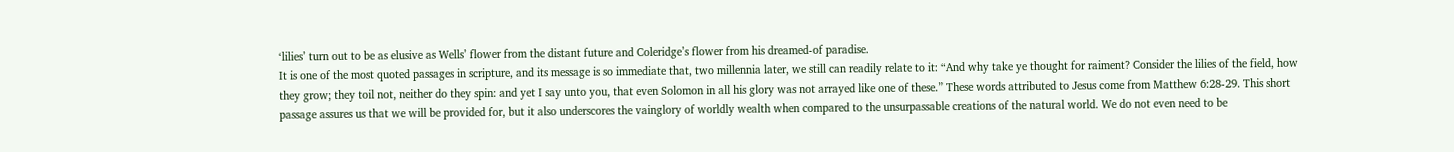‘lilies’ turn out to be as elusive as Wells’ flower from the distant future and Coleridge’s flower from his dreamed-of paradise.
It is one of the most quoted passages in scripture, and its message is so immediate that, two millennia later, we still can readily relate to it: “And why take ye thought for raiment? Consider the lilies of the field, how they grow; they toil not, neither do they spin: and yet I say unto you, that even Solomon in all his glory was not arrayed like one of these.” These words attributed to Jesus come from Matthew 6:28-29. This short passage assures us that we will be provided for, but it also underscores the vainglory of worldly wealth when compared to the unsurpassable creations of the natural world. We do not even need to be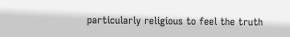particularly religious to feel the truth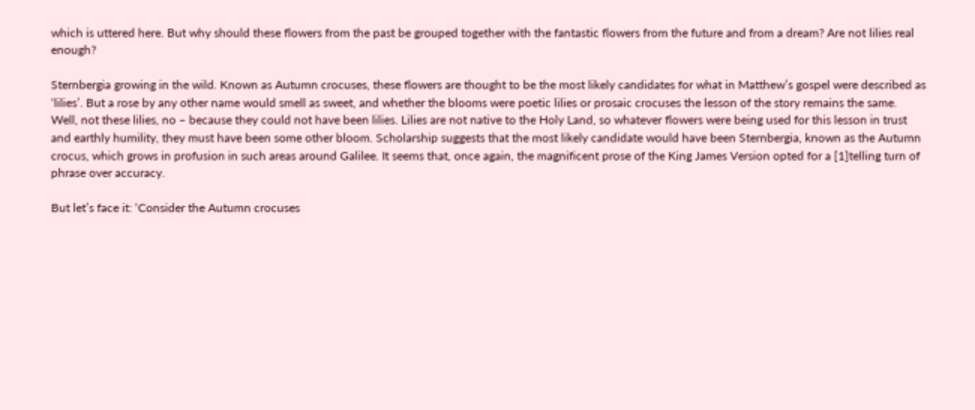which is uttered here. But why should these flowers from the past be grouped together with the fantastic flowers from the future and from a dream? Are not lilies real enough?

Sternbergia growing in the wild. Known as Autumn crocuses, these flowers are thought to be the most likely candidates for what in Matthew’s gospel were described as ‘lilies’. But a rose by any other name would smell as sweet, and whether the blooms were poetic lilies or prosaic crocuses the lesson of the story remains the same.
Well, not these lilies, no – because they could not have been lilies. Lilies are not native to the Holy Land, so whatever flowers were being used for this lesson in trust and earthly humility, they must have been some other bloom. Scholarship suggests that the most likely candidate would have been Sternbergia, known as the Autumn crocus, which grows in profusion in such areas around Galilee. It seems that, once again, the magnificent prose of the King James Version opted for a [1]telling turn of phrase over accuracy.

But let’s face it: ‘Consider the Autumn crocuses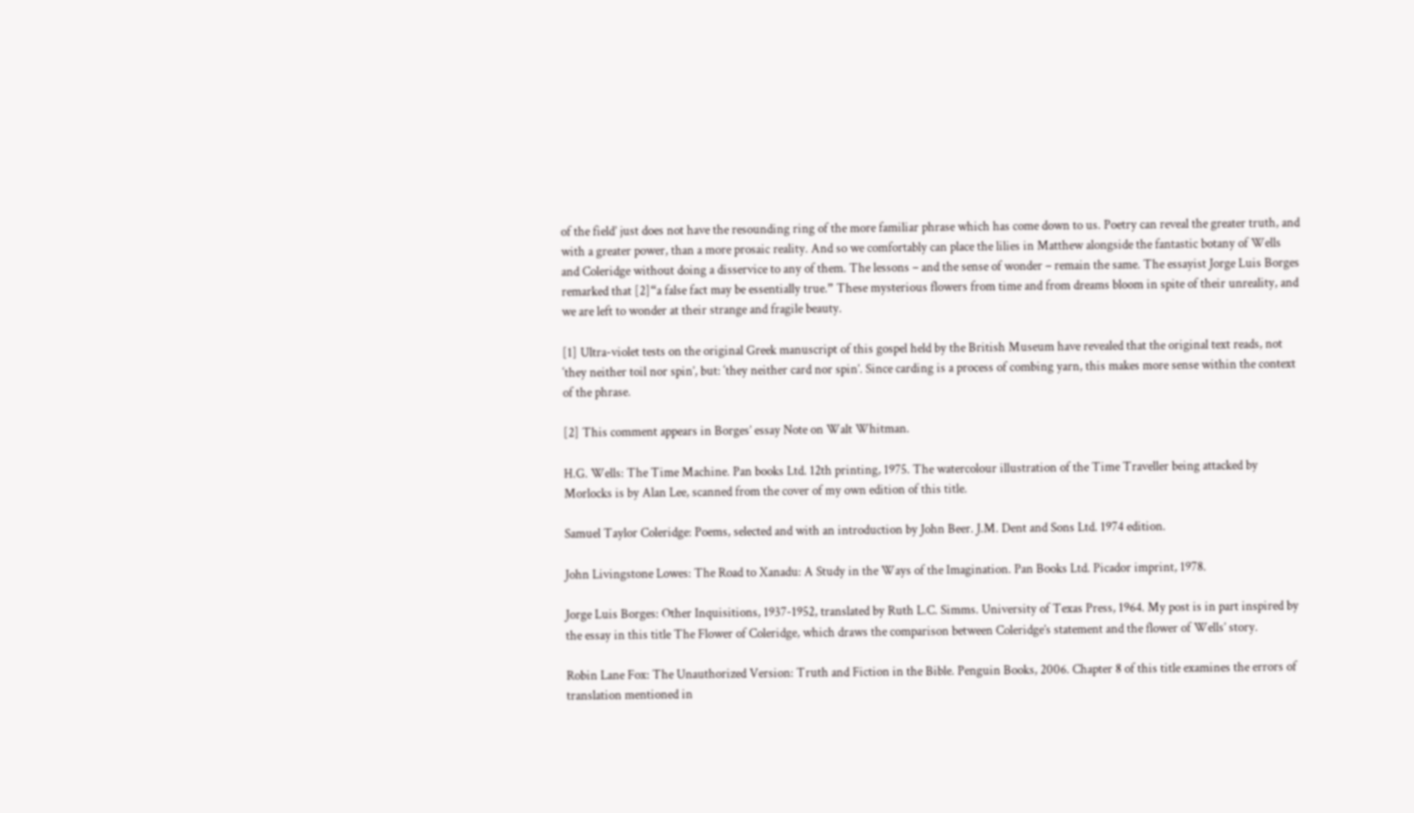of the field’ just does not have the resounding ring of the more familiar phrase which has come down to us. Poetry can reveal the greater truth, and with a greater power, than a more prosaic reality. And so we comfortably can place the lilies in Matthew alongside the fantastic botany of Wells and Coleridge without doing a disservice to any of them. The lessons – and the sense of wonder – remain the same. The essayist Jorge Luis Borges remarked that [2]“a false fact may be essentially true.” These mysterious flowers from time and from dreams bloom in spite of their unreality, and we are left to wonder at their strange and fragile beauty.

[1] Ultra-violet tests on the original Greek manuscript of this gospel held by the British Museum have revealed that the original text reads, not ‘they neither toil nor spin’, but: ‘they neither card nor spin’. Since carding is a process of combing yarn, this makes more sense within the context of the phrase.

[2] This comment appears in Borges’ essay Note on Walt Whitman.

H.G. Wells: The Time Machine. Pan books Ltd. 12th printing, 1975. The watercolour illustration of the Time Traveller being attacked by Morlocks is by Alan Lee, scanned from the cover of my own edition of this title.

Samuel Taylor Coleridge: Poems, selected and with an introduction by John Beer. J.M. Dent and Sons Ltd. 1974 edition.

John Livingstone Lowes: The Road to Xanadu: A Study in the Ways of the Imagination. Pan Books Ltd. Picador imprint, 1978.

Jorge Luis Borges: Other Inquisitions, 1937-1952, translated by Ruth L.C. Simms. University of Texas Press, 1964. My post is in part inspired by the essay in this title The Flower of Coleridge, which draws the comparison between Coleridge’s statement and the flower of Wells’ story.

Robin Lane Fox: The Unauthorized Version: Truth and Fiction in the Bible. Penguin Books, 2006. Chapter 8 of this title examines the errors of translation mentioned in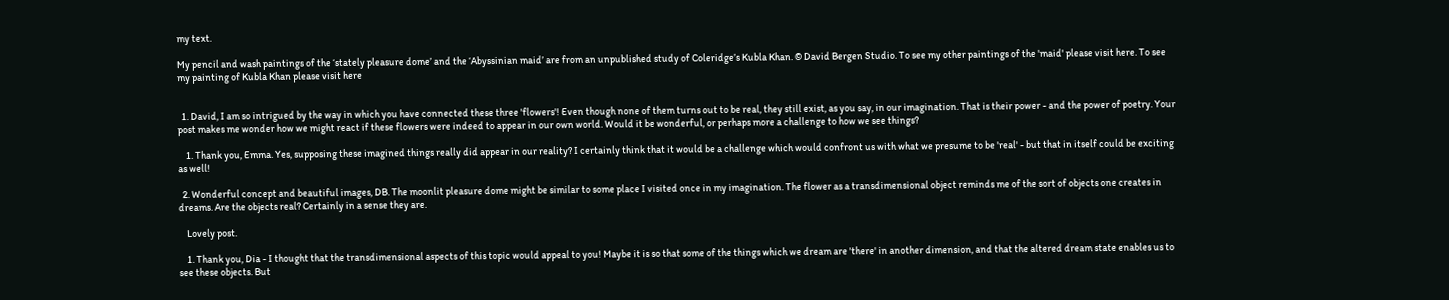my text.

My pencil and wash paintings of the ‘stately pleasure dome’ and the ‘Abyssinian maid’ are from an unpublished study of Coleridge’s Kubla Khan. © David Bergen Studio. To see my other paintings of the 'maid' please visit here. To see my painting of Kubla Khan please visit here


  1. David, I am so intrigued by the way in which you have connected these three 'flowers'! Even though none of them turns out to be real, they still exist, as you say, in our imagination. That is their power - and the power of poetry. Your post makes me wonder how we might react if these flowers were indeed to appear in our own world. Would it be wonderful, or perhaps more a challenge to how we see things?

    1. Thank you, Emma. Yes, supposing these imagined things really did appear in our reality? I certainly think that it would be a challenge which would confront us with what we presume to be 'real' - but that in itself could be exciting as well!

  2. Wonderful concept and beautiful images, DB. The moonlit pleasure dome might be similar to some place I visited once in my imagination. The flower as a transdimensional object reminds me of the sort of objects one creates in dreams. Are the objects real? Certainly in a sense they are.

    Lovely post.

    1. Thank you, Dia - I thought that the transdimensional aspects of this topic would appeal to you! Maybe it is so that some of the things which we dream are 'there' in another dimension, and that the altered dream state enables us to see these objects. But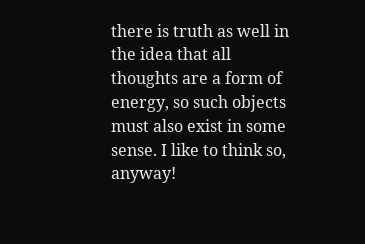there is truth as well in the idea that all thoughts are a form of energy, so such objects must also exist in some sense. I like to think so, anyway!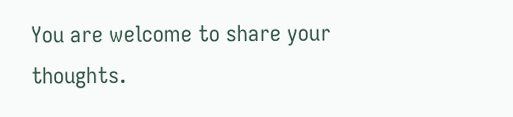You are welcome to share your thoughts.